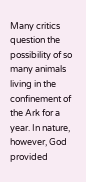Many critics question the possibility of so many animals living in the confinement of the Ark for a year. In nature, however, God provided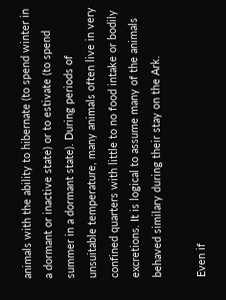animals with the ability to hibernate (to spend winter in a dormant or inactive state) or to estivate (to spend summer in a dormant state). During periods of unsuitable temperature, many animals often live in very confined quarters with little to no food intake or bodily excretions. It is logical to assume many of the animals behaved similary during their stay on the Ark.

Even if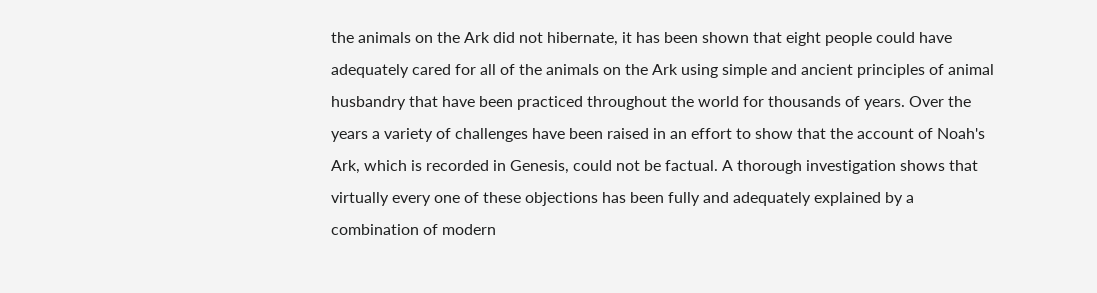the animals on the Ark did not hibernate, it has been shown that eight people could have adequately cared for all of the animals on the Ark using simple and ancient principles of animal husbandry that have been practiced throughout the world for thousands of years. Over the years a variety of challenges have been raised in an effort to show that the account of Noah's Ark, which is recorded in Genesis, could not be factual. A thorough investigation shows that virtually every one of these objections has been fully and adequately explained by a combination of modern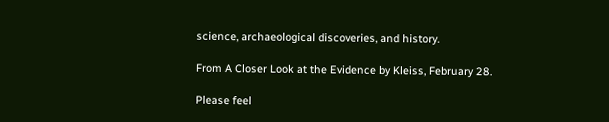science, archaeological discoveries, and history.

From A Closer Look at the Evidence by Kleiss, February 28.

Please feel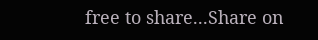free to share...Share on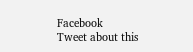Facebook
Tweet about this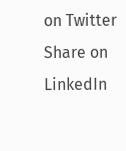on Twitter
Share on LinkedIn